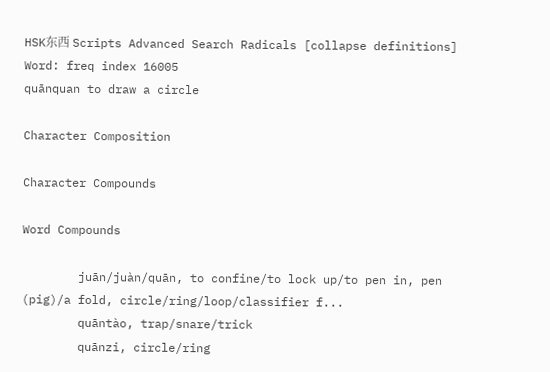HSK东西 Scripts Advanced Search Radicals [collapse definitions]
Word: freq index 16005
quānquan to draw a circle

Character Composition

Character Compounds

Word Compounds

        juān/juàn/quān, to confine/to lock up/to pen in, pen (pig)/a fold, circle/ring/loop/classifier f...
        quāntào, trap/snare/trick
        quānzi, circle/ring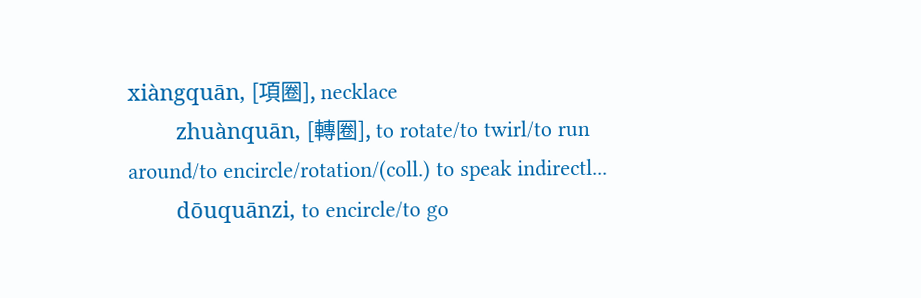xiàngquān, [項圈], necklace
        zhuànquān, [轉圈], to rotate/to twirl/to run around/to encircle/rotation/(coll.) to speak indirectl...
        dōuquānzi, to encircle/to go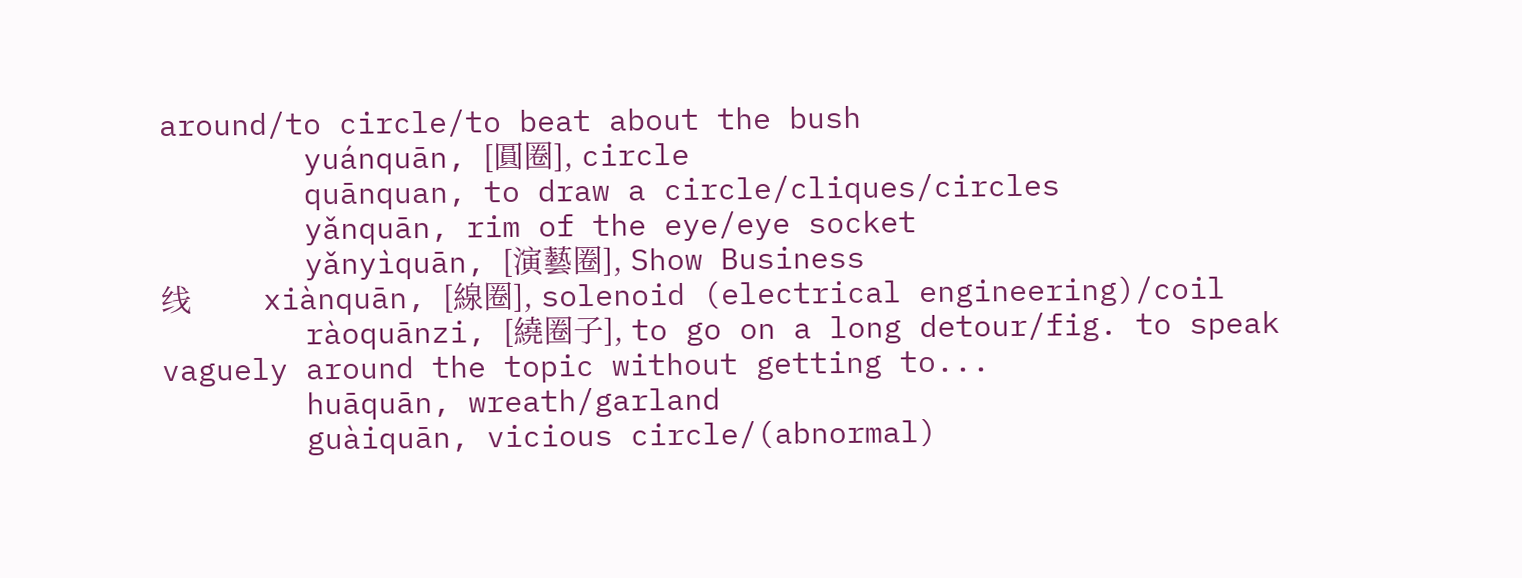around/to circle/to beat about the bush
        yuánquān, [圓圈], circle
        quānquan, to draw a circle/cliques/circles
        yǎnquān, rim of the eye/eye socket
        yǎnyìquān, [演藝圈], Show Business
线         xiànquān, [線圈], solenoid (electrical engineering)/coil
        ràoquānzi, [繞圈子], to go on a long detour/fig. to speak vaguely around the topic without getting to...
        huāquān, wreath/garland
        guàiquān, vicious circle/(abnormal)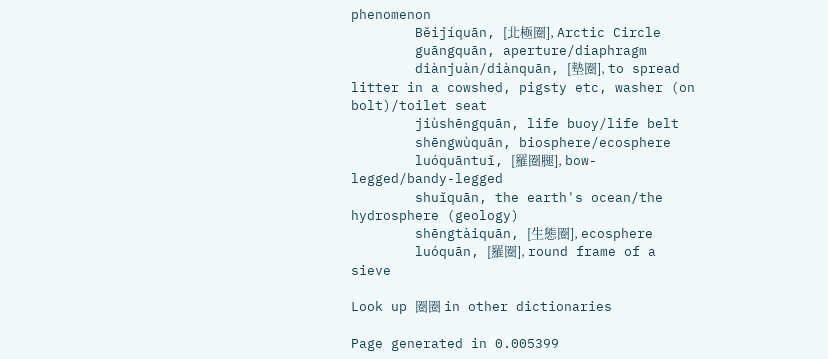phenomenon
        Běijíquān, [北極圈], Arctic Circle
        guāngquān, aperture/diaphragm
        diànjuàn/diànquān, [墊圈], to spread litter in a cowshed, pigsty etc, washer (on bolt)/toilet seat
        jiùshēngquān, life buoy/life belt
        shēngwùquān, biosphere/ecosphere
        luóquāntuǐ, [羅圈腿], bow-legged/bandy-legged
        shuǐquān, the earth's ocean/the hydrosphere (geology)
        shēngtàiquān, [生態圈], ecosphere
        luóquān, [羅圈], round frame of a sieve

Look up 圈圈 in other dictionaries

Page generated in 0.005399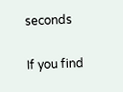seconds

If you find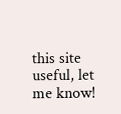this site useful, let me know!